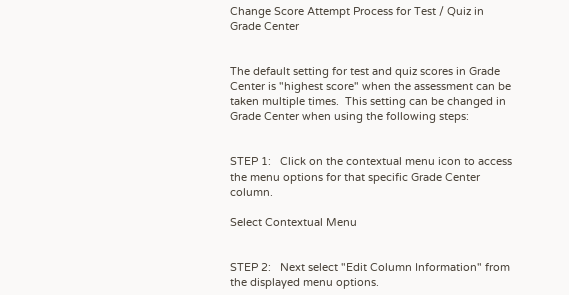Change Score Attempt Process for Test / Quiz in Grade Center


The default setting for test and quiz scores in Grade Center is "highest score" when the assessment can be taken multiple times.  This setting can be changed in Grade Center when using the following steps:


STEP 1:   Click on the contextual menu icon to access the menu options for that specific Grade Center column.

Select Contextual Menu


STEP 2:   Next select "Edit Column Information" from the displayed menu options.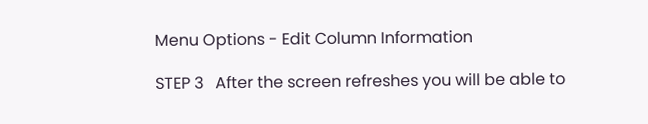Menu Options - Edit Column Information

STEP 3   After the screen refreshes you will be able to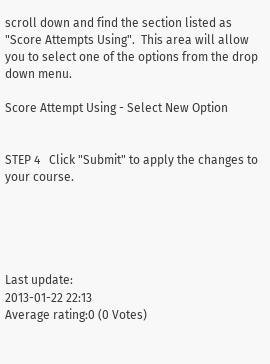scroll down and find the section listed as "Score Attempts Using".  This area will allow you to select one of the options from the drop down menu.

Score Attempt Using - Select New Option


STEP 4   Click "Submit" to apply the changes to your course.





Last update:
2013-01-22 22:13
Average rating:0 (0 Votes)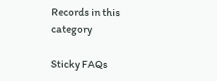Records in this category

Sticky FAQs